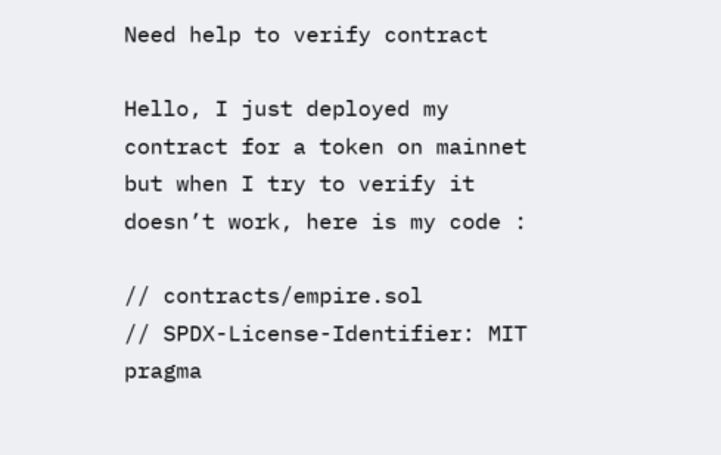Need help to verify contract

Hello, I just deployed my contract for a token on mainnet but when I try to verify it doesn’t work, here is my code :

// contracts/empire.sol
// SPDX-License-Identifier: MIT
pragma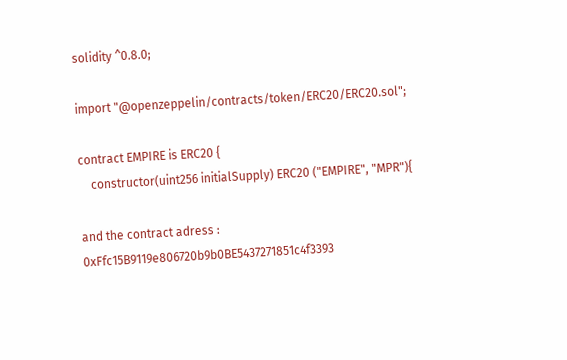solidity ^0.8.0;

import "@openzeppelin/contracts/token/ERC20/ERC20.sol";

contract EMPIRE is ERC20 {
    constructor(uint256 initialSupply) ERC20 ("EMPIRE", "MPR"){

and the contract adress : 0xFfc15B9119e806720b9b0BE5437271851c4f3393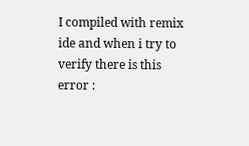I compiled with remix ide and when i try to verify there is this error :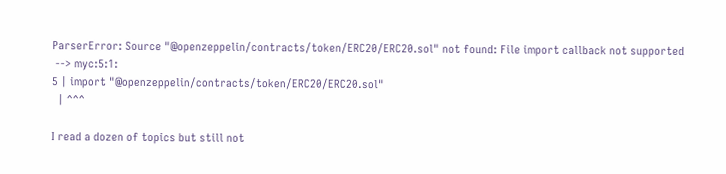ParserError: Source "@openzeppelin/contracts/token/ERC20/ERC20.sol" not found: File import callback not supported
 --> myc:5:1:
5 | import "@openzeppelin/contracts/token/ERC20/ERC20.sol"
  | ^^^

I read a dozen of topics but still not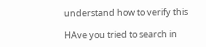understand how to verify this

HAve you tried to search in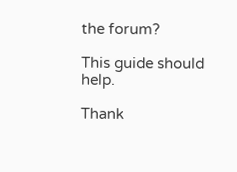the forum?

This guide should help.

Thank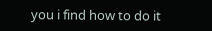you i find how to do it